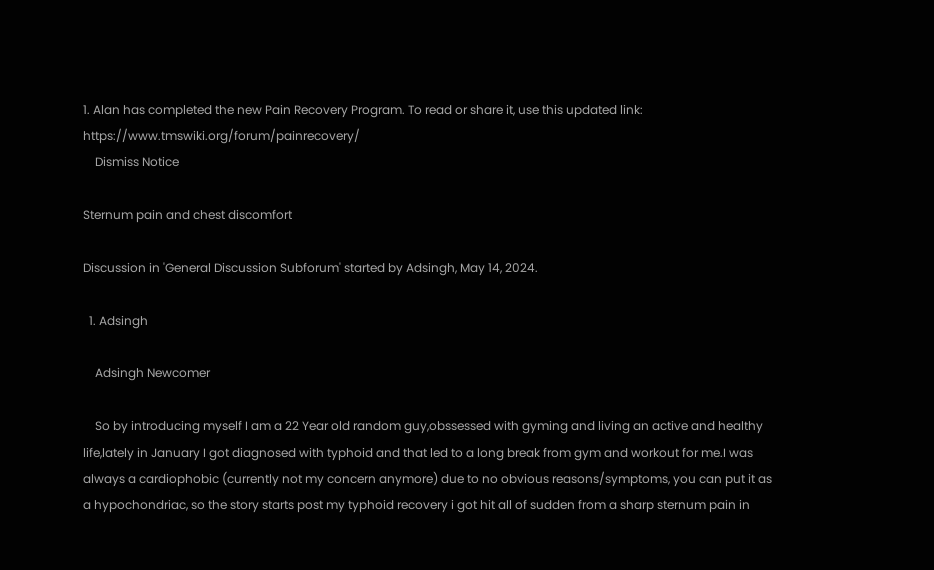1. Alan has completed the new Pain Recovery Program. To read or share it, use this updated link: https://www.tmswiki.org/forum/painrecovery/
    Dismiss Notice

Sternum pain and chest discomfort

Discussion in 'General Discussion Subforum' started by Adsingh, May 14, 2024.

  1. Adsingh

    Adsingh Newcomer

    So by introducing myself I am a 22 Year old random guy,obssessed with gyming and living an active and healthy life,lately in January I got diagnosed with typhoid and that led to a long break from gym and workout for me.I was always a cardiophobic (currently not my concern anymore) due to no obvious reasons/symptoms, you can put it as a hypochondriac, so the story starts post my typhoid recovery i got hit all of sudden from a sharp sternum pain in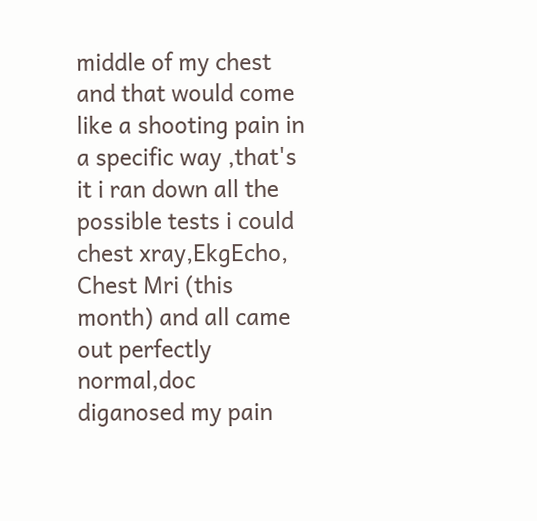middle of my chest and that would come like a shooting pain in a specific way ,that's it i ran down all the possible tests i could chest xray,EkgEcho, Chest Mri (this month) and all came out perfectly normal,doc diganosed my pain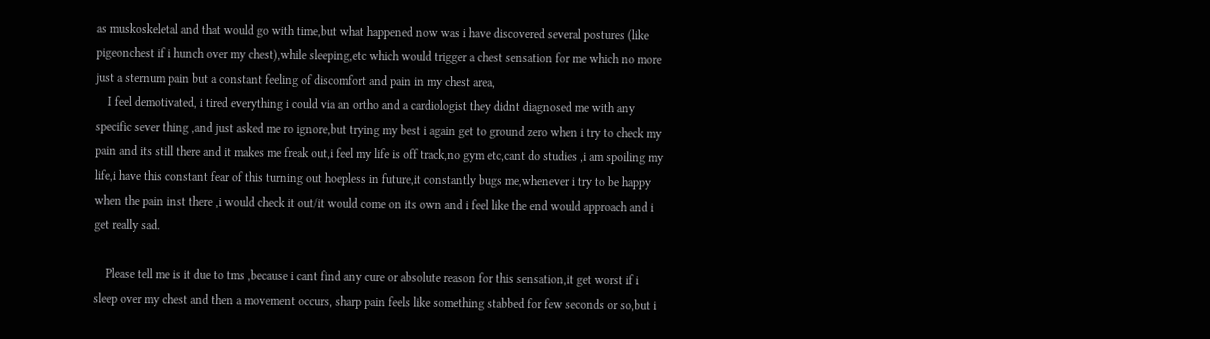as muskoskeletal and that would go with time,but what happened now was i have discovered several postures (like pigeonchest if i hunch over my chest),while sleeping,etc which would trigger a chest sensation for me which no more just a sternum pain but a constant feeling of discomfort and pain in my chest area,
    I feel demotivated, i tired everything i could via an ortho and a cardiologist they didnt diagnosed me with any specific sever thing ,and just asked me ro ignore,but trying my best i again get to ground zero when i try to check my pain and its still there and it makes me freak out,i feel my life is off track,no gym etc,cant do studies ,i am spoiling my life,i have this constant fear of this turning out hoepless in future,it constantly bugs me,whenever i try to be happy when the pain inst there ,i would check it out/it would come on its own and i feel like the end would approach and i get really sad.

    Please tell me is it due to tms ,because i cant find any cure or absolute reason for this sensation,it get worst if i sleep over my chest and then a movement occurs, sharp pain feels like something stabbed for few seconds or so,but i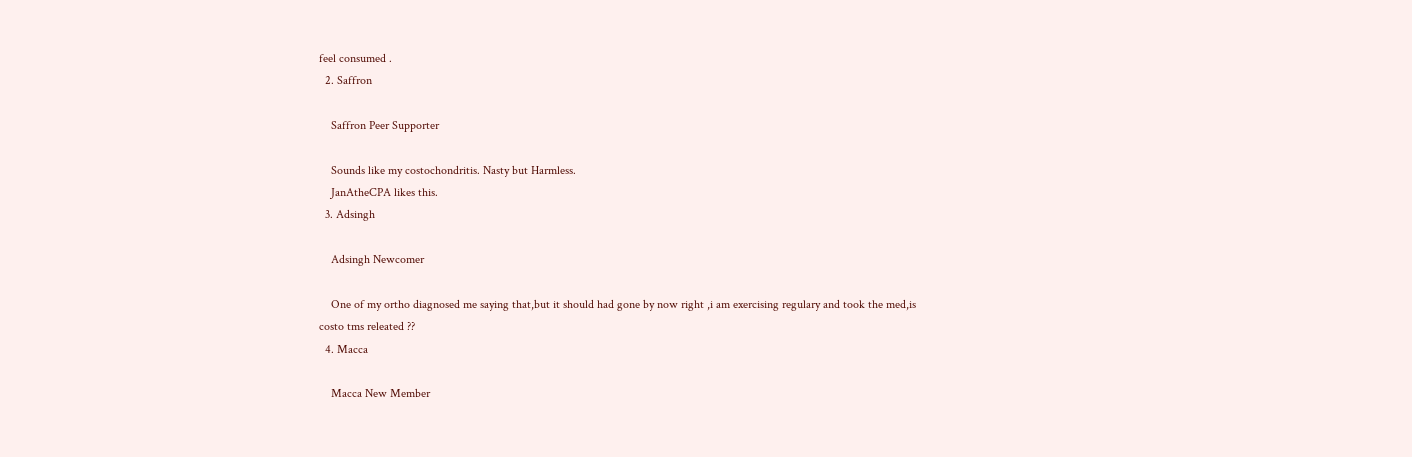feel consumed .
  2. Saffron

    Saffron Peer Supporter

    Sounds like my costochondritis. Nasty but Harmless.
    JanAtheCPA likes this.
  3. Adsingh

    Adsingh Newcomer

    One of my ortho diagnosed me saying that,but it should had gone by now right ,i am exercising regulary and took the med,is costo tms releated ??
  4. Macca

    Macca New Member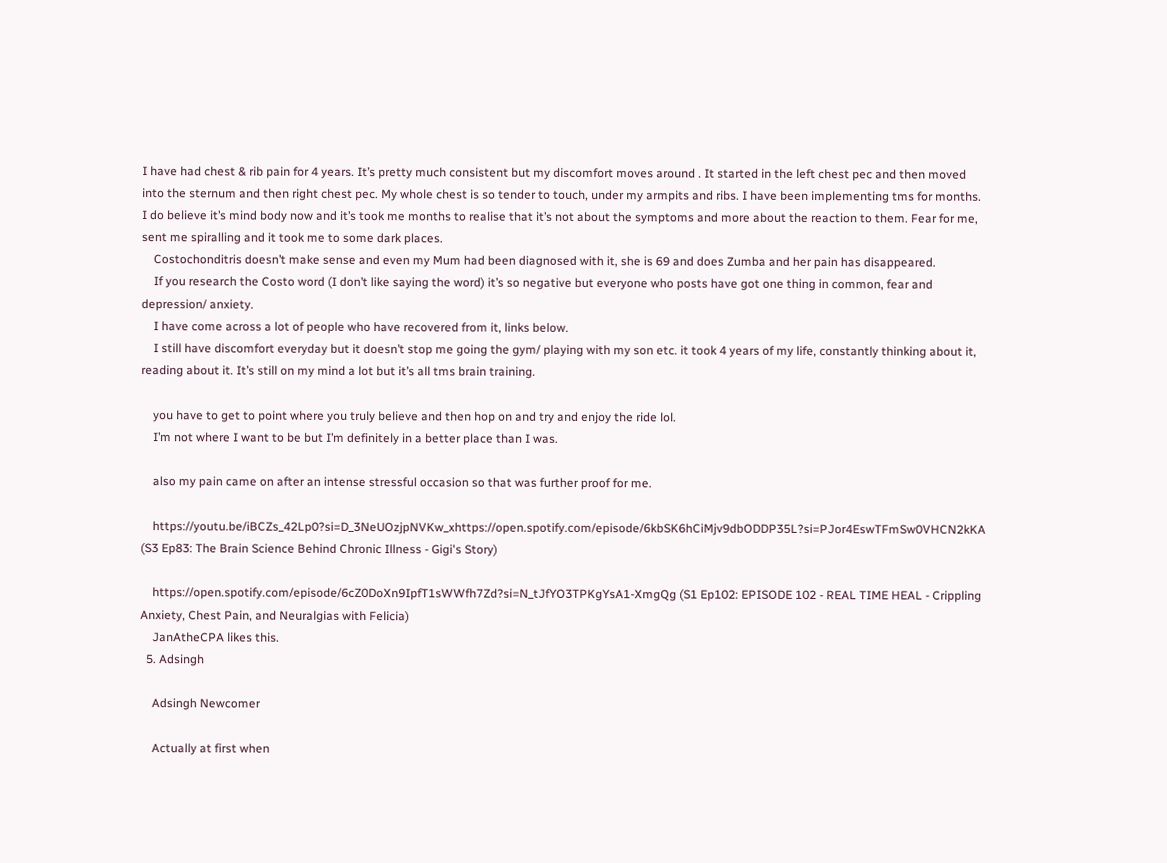I have had chest & rib pain for 4 years. It’s pretty much consistent but my discomfort moves around . It started in the left chest pec and then moved into the sternum and then right chest pec. My whole chest is so tender to touch, under my armpits and ribs. I have been implementing tms for months. I do believe it’s mind body now and it’s took me months to realise that it’s not about the symptoms and more about the reaction to them. Fear for me, sent me spiralling and it took me to some dark places.
    Costochonditris doesn’t make sense and even my Mum had been diagnosed with it, she is 69 and does Zumba and her pain has disappeared.
    If you research the Costo word (I don’t like saying the word) it’s so negative but everyone who posts have got one thing in common, fear and depression/ anxiety.
    I have come across a lot of people who have recovered from it, links below.
    I still have discomfort everyday but it doesn’t stop me going the gym/ playing with my son etc. it took 4 years of my life, constantly thinking about it, reading about it. It’s still on my mind a lot but it’s all tms brain training.

    you have to get to point where you truly believe and then hop on and try and enjoy the ride lol.
    I’m not where I want to be but I’m definitely in a better place than I was.

    also my pain came on after an intense stressful occasion so that was further proof for me.

    https://youtu.be/iBCZs_42Lp0?si=D_3NeUOzjpNVKw_xhttps://open.spotify.com/episode/6kbSK6hCiMjv9dbODDP35L?si=PJor4EswTFmSw0VHCN2kKA (S3 Ep83: The Brain Science Behind Chronic Illness - Gigi's Story)

    https://open.spotify.com/episode/6cZ0DoXn9IpfT1sWWfh7Zd?si=N_tJfYO3TPKgYsA1-XmgQg (S1 Ep102: EPISODE 102 - REAL TIME HEAL - Crippling Anxiety, Chest Pain, and Neuralgias with Felicia)
    JanAtheCPA likes this.
  5. Adsingh

    Adsingh Newcomer

    Actually at first when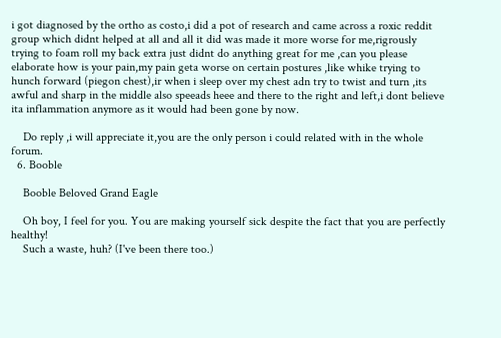i got diagnosed by the ortho as costo,i did a pot of research and came across a roxic reddit group which didnt helped at all and all it did was made it more worse for me,rigrously trying to foam roll my back extra just didnt do anything great for me ,can you please elaborate how is your pain,my pain geta worse on certain postures ,like whike trying to hunch forward (piegon chest),ir when i sleep over my chest adn try to twist and turn ,its awful and sharp in the middle also speeads heee and there to the right and left,i dont believe ita inflammation anymore as it would had been gone by now.

    Do reply ,i will appreciate it,you are the only person i could related with in the whole forum.
  6. Booble

    Booble Beloved Grand Eagle

    Oh boy, I feel for you. You are making yourself sick despite the fact that you are perfectly healthy!
    Such a waste, huh? (I've been there too.)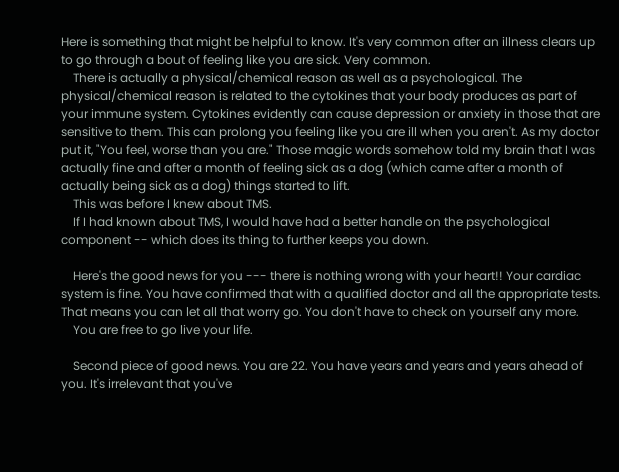Here is something that might be helpful to know. It's very common after an illness clears up to go through a bout of feeling like you are sick. Very common.
    There is actually a physical/chemical reason as well as a psychological. The physical/chemical reason is related to the cytokines that your body produces as part of your immune system. Cytokines evidently can cause depression or anxiety in those that are sensitive to them. This can prolong you feeling like you are ill when you aren't. As my doctor put it, "You feel, worse than you are." Those magic words somehow told my brain that I was actually fine and after a month of feeling sick as a dog (which came after a month of actually being sick as a dog) things started to lift.
    This was before I knew about TMS.
    If I had known about TMS, I would have had a better handle on the psychological component -- which does its thing to further keeps you down.

    Here's the good news for you --- there is nothing wrong with your heart!! Your cardiac system is fine. You have confirmed that with a qualified doctor and all the appropriate tests. That means you can let all that worry go. You don't have to check on yourself any more.
    You are free to go live your life.

    Second piece of good news. You are 22. You have years and years and years ahead of you. It's irrelevant that you've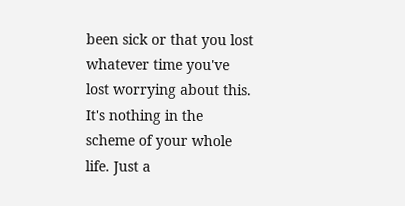been sick or that you lost whatever time you've lost worrying about this. It's nothing in the scheme of your whole life. Just a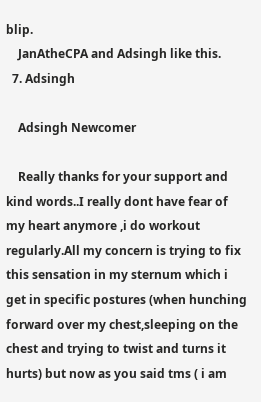blip.
    JanAtheCPA and Adsingh like this.
  7. Adsingh

    Adsingh Newcomer

    Really thanks for your support and kind words..I really dont have fear of my heart anymore ,i do workout regularly.All my concern is trying to fix this sensation in my sternum which i get in specific postures (when hunching forward over my chest,sleeping on the chest and trying to twist and turns it hurts) but now as you said tms ( i am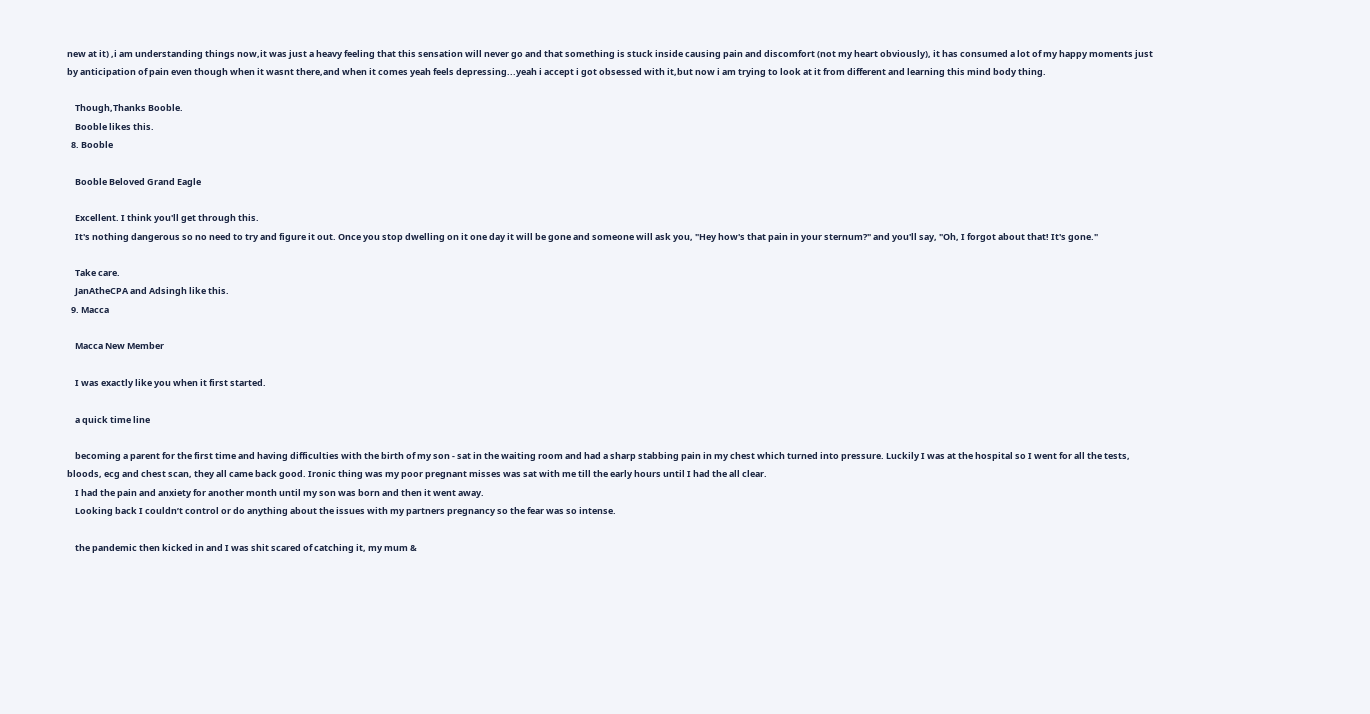new at it) ,i am understanding things now,it was just a heavy feeling that this sensation will never go and that something is stuck inside causing pain and discomfort (not my heart obviously), it has consumed a lot of my happy moments just by anticipation of pain even though when it wasnt there,and when it comes yeah feels depressing...yeah i accept i got obsessed with it,but now i am trying to look at it from different and learning this mind body thing.

    Though,Thanks Booble.
    Booble likes this.
  8. Booble

    Booble Beloved Grand Eagle

    Excellent. I think you'll get through this.
    It's nothing dangerous so no need to try and figure it out. Once you stop dwelling on it one day it will be gone and someone will ask you, "Hey how's that pain in your sternum?" and you'll say, "Oh, I forgot about that! It's gone."

    Take care.
    JanAtheCPA and Adsingh like this.
  9. Macca

    Macca New Member

    I was exactly like you when it first started.

    a quick time line

    becoming a parent for the first time and having difficulties with the birth of my son - sat in the waiting room and had a sharp stabbing pain in my chest which turned into pressure. Luckily I was at the hospital so I went for all the tests, bloods, ecg and chest scan, they all came back good. Ironic thing was my poor pregnant misses was sat with me till the early hours until I had the all clear.
    I had the pain and anxiety for another month until my son was born and then it went away.
    Looking back I couldn’t control or do anything about the issues with my partners pregnancy so the fear was so intense.

    the pandemic then kicked in and I was shit scared of catching it, my mum &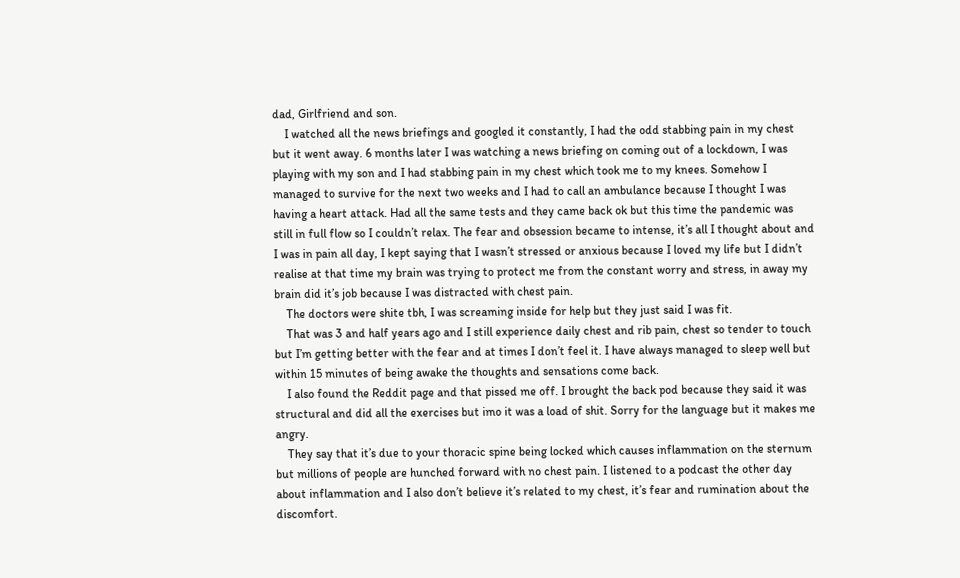dad, Girlfriend and son.
    I watched all the news briefings and googled it constantly, I had the odd stabbing pain in my chest but it went away. 6 months later I was watching a news briefing on coming out of a lockdown, I was playing with my son and I had stabbing pain in my chest which took me to my knees. Somehow I managed to survive for the next two weeks and I had to call an ambulance because I thought I was having a heart attack. Had all the same tests and they came back ok but this time the pandemic was still in full flow so I couldn’t relax. The fear and obsession became to intense, it’s all I thought about and I was in pain all day, I kept saying that I wasn’t stressed or anxious because I loved my life but I didn’t realise at that time my brain was trying to protect me from the constant worry and stress, in away my brain did it’s job because I was distracted with chest pain.
    The doctors were shite tbh, I was screaming inside for help but they just said I was fit.
    That was 3 and half years ago and I still experience daily chest and rib pain, chest so tender to touch but I’m getting better with the fear and at times I don’t feel it. I have always managed to sleep well but within 15 minutes of being awake the thoughts and sensations come back.
    I also found the Reddit page and that pissed me off. I brought the back pod because they said it was structural and did all the exercises but imo it was a load of shit. Sorry for the language but it makes me angry.
    They say that it’s due to your thoracic spine being locked which causes inflammation on the sternum but millions of people are hunched forward with no chest pain. I listened to a podcast the other day about inflammation and I also don’t believe it’s related to my chest, it’s fear and rumination about the discomfort.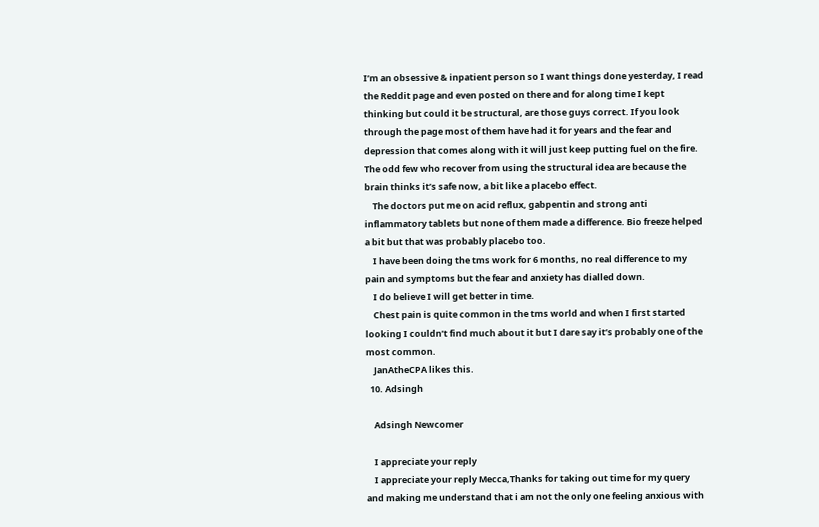I’m an obsessive & inpatient person so I want things done yesterday, I read the Reddit page and even posted on there and for along time I kept thinking but could it be structural, are those guys correct. If you look through the page most of them have had it for years and the fear and depression that comes along with it will just keep putting fuel on the fire. The odd few who recover from using the structural idea are because the brain thinks it’s safe now, a bit like a placebo effect.
    The doctors put me on acid reflux, gabpentin and strong anti inflammatory tablets but none of them made a difference. Bio freeze helped a bit but that was probably placebo too.
    I have been doing the tms work for 6 months, no real difference to my pain and symptoms but the fear and anxiety has dialled down.
    I do believe I will get better in time.
    Chest pain is quite common in the tms world and when I first started looking I couldn’t find much about it but I dare say it’s probably one of the most common.
    JanAtheCPA likes this.
  10. Adsingh

    Adsingh Newcomer

    I appreciate your reply
    I appreciate your reply Mecca,Thanks for taking out time for my query and making me understand that i am not the only one feeling anxious with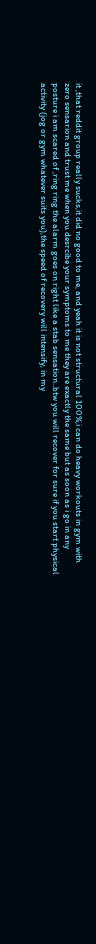it ,that reddit group really sucks,it did no good to me, and yeah it is not structural 100%,i can do heavy workouts in gym with zero sensarion and trust me when you desrcibe your symptoms to me they are exactly the same but as soon as i go in any posture i am scared of ,ring ring the alarm goes on right like a stab sensation..btw you will recover for sure if you start physical activity (jog or gym whatever suits you),the speed of recovery will intensify, in my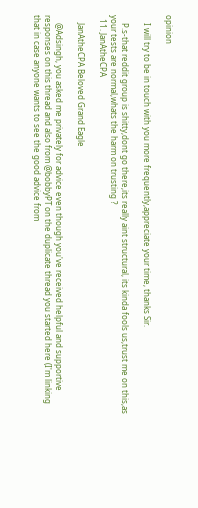opinion

    I will try to be in touch with you more frequently,appreciate your time, thanks Sir.

    P.s-that reddit group is shitty,dont go there,its really aint structural, its kinda fools us,trust me on this,as your tests are normal,whats the harm on trusting ?
  11. JanAtheCPA

    JanAtheCPA Beloved Grand Eagle

    @Adsingh, you asked me privately for advice even though you've received helpful and supportive responses on this thread and also from @bobbyPT on the duplicate thread you started here (I'm linking that in case anyone wants to see the good advice from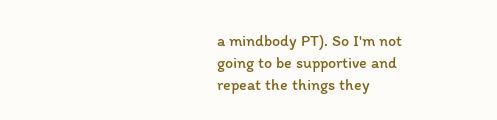a mindbody PT). So I'm not going to be supportive and repeat the things they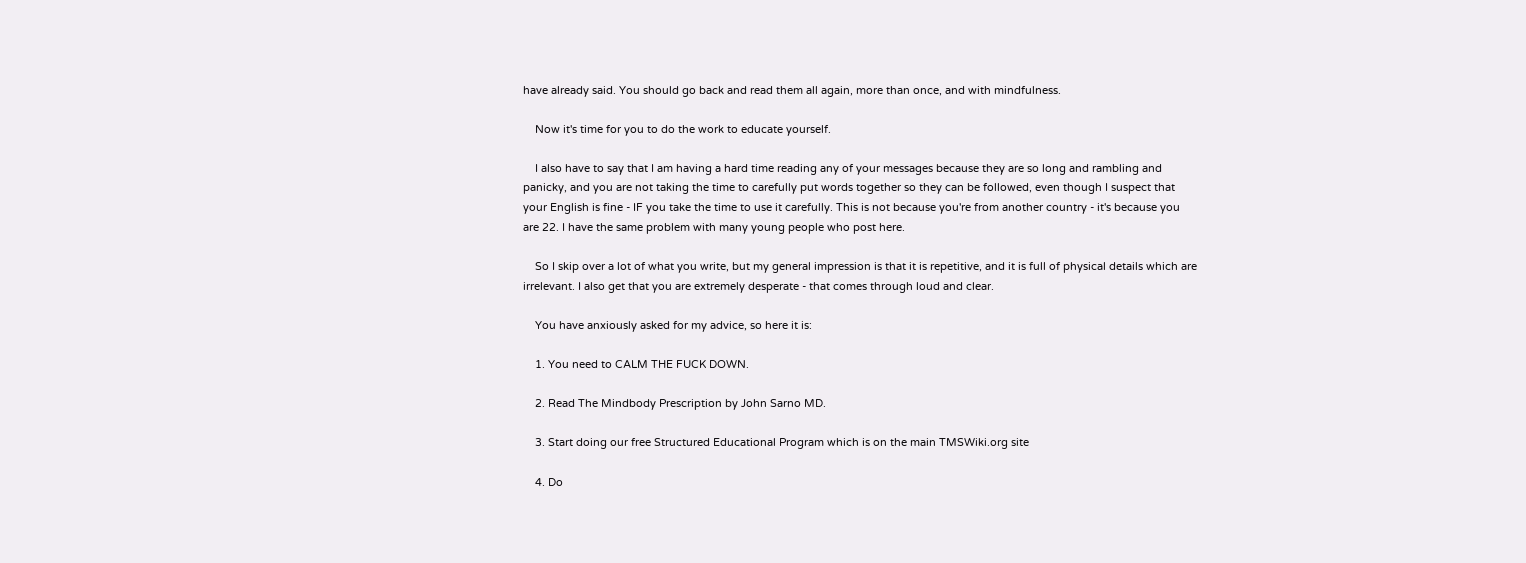have already said. You should go back and read them all again, more than once, and with mindfulness.

    Now it's time for you to do the work to educate yourself.

    I also have to say that I am having a hard time reading any of your messages because they are so long and rambling and panicky, and you are not taking the time to carefully put words together so they can be followed, even though I suspect that your English is fine - IF you take the time to use it carefully. This is not because you're from another country - it's because you are 22. I have the same problem with many young people who post here.

    So I skip over a lot of what you write, but my general impression is that it is repetitive, and it is full of physical details which are irrelevant. I also get that you are extremely desperate - that comes through loud and clear.

    You have anxiously asked for my advice, so here it is:

    1. You need to CALM THE FUCK DOWN.

    2. Read The Mindbody Prescription by John Sarno MD.

    3. Start doing our free Structured Educational Program which is on the main TMSWiki.org site

    4. Do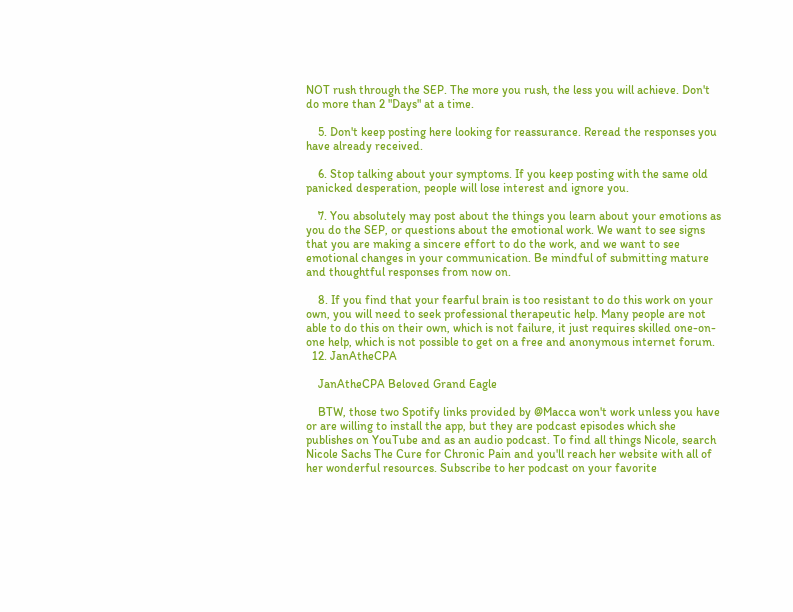NOT rush through the SEP. The more you rush, the less you will achieve. Don't do more than 2 "Days" at a time.

    5. Don't keep posting here looking for reassurance. Reread the responses you have already received.

    6. Stop talking about your symptoms. If you keep posting with the same old panicked desperation, people will lose interest and ignore you.

    7. You absolutely may post about the things you learn about your emotions as you do the SEP, or questions about the emotional work. We want to see signs that you are making a sincere effort to do the work, and we want to see emotional changes in your communication. Be mindful of submitting mature and thoughtful responses from now on.

    8. If you find that your fearful brain is too resistant to do this work on your own, you will need to seek professional therapeutic help. Many people are not able to do this on their own, which is not failure, it just requires skilled one-on-one help, which is not possible to get on a free and anonymous internet forum.
  12. JanAtheCPA

    JanAtheCPA Beloved Grand Eagle

    BTW, those two Spotify links provided by @Macca won't work unless you have or are willing to install the app, but they are podcast episodes which she publishes on YouTube and as an audio podcast. To find all things Nicole, search Nicole Sachs The Cure for Chronic Pain and you'll reach her website with all of her wonderful resources. Subscribe to her podcast on your favorite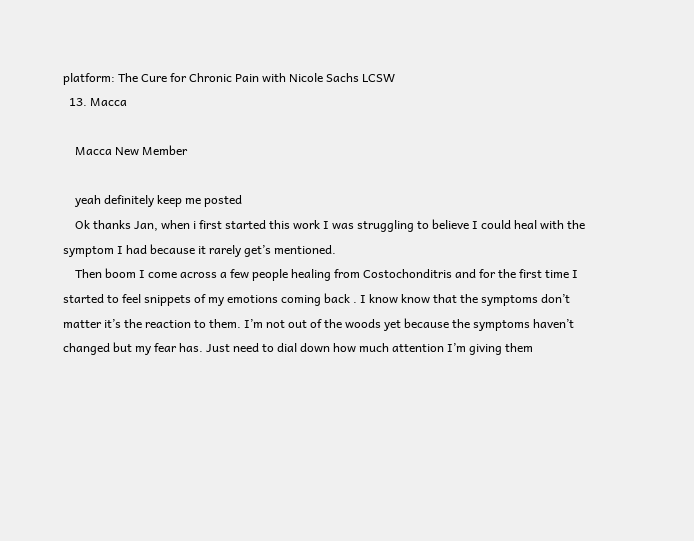platform: The Cure for Chronic Pain with Nicole Sachs LCSW
  13. Macca

    Macca New Member

    yeah definitely keep me posted
    Ok thanks Jan, when i first started this work I was struggling to believe I could heal with the symptom I had because it rarely get’s mentioned.
    Then boom I come across a few people healing from Costochonditris and for the first time I started to feel snippets of my emotions coming back . I know know that the symptoms don’t matter it’s the reaction to them. I’m not out of the woods yet because the symptoms haven’t changed but my fear has. Just need to dial down how much attention I’m giving them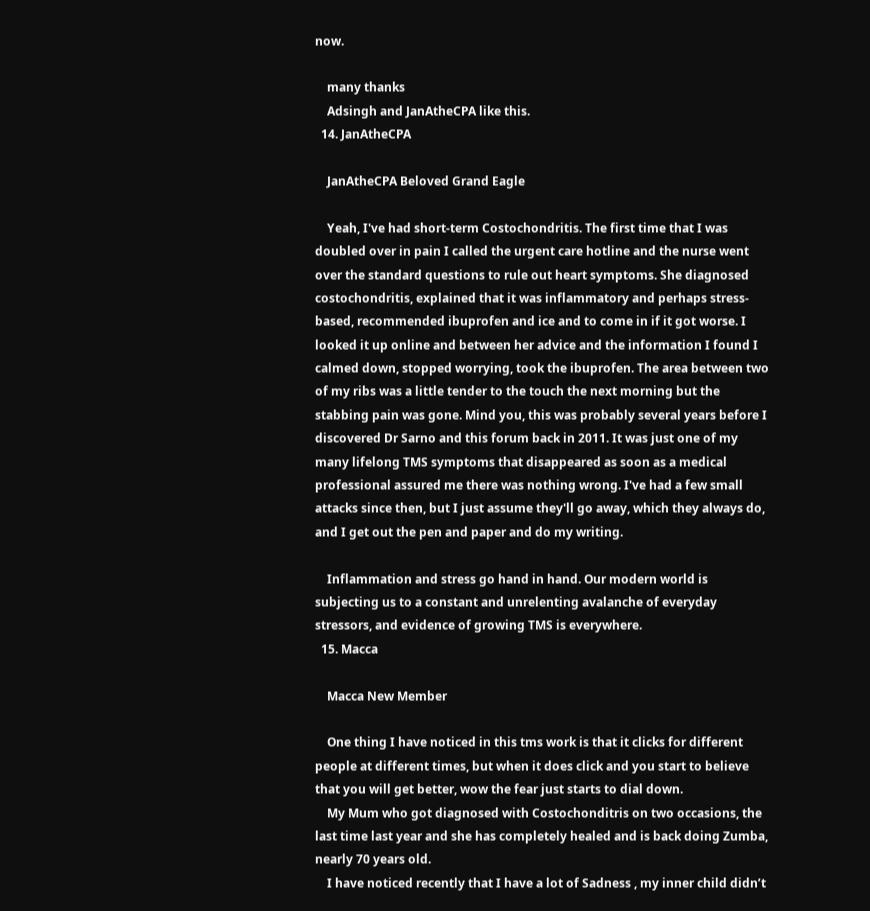now.

    many thanks
    Adsingh and JanAtheCPA like this.
  14. JanAtheCPA

    JanAtheCPA Beloved Grand Eagle

    Yeah, I've had short-term Costochondritis. The first time that I was doubled over in pain I called the urgent care hotline and the nurse went over the standard questions to rule out heart symptoms. She diagnosed costochondritis, explained that it was inflammatory and perhaps stress-based, recommended ibuprofen and ice and to come in if it got worse. I looked it up online and between her advice and the information I found I calmed down, stopped worrying, took the ibuprofen. The area between two of my ribs was a little tender to the touch the next morning but the stabbing pain was gone. Mind you, this was probably several years before I discovered Dr Sarno and this forum back in 2011. It was just one of my many lifelong TMS symptoms that disappeared as soon as a medical professional assured me there was nothing wrong. I've had a few small attacks since then, but I just assume they'll go away, which they always do, and I get out the pen and paper and do my writing.

    Inflammation and stress go hand in hand. Our modern world is subjecting us to a constant and unrelenting avalanche of everyday stressors, and evidence of growing TMS is everywhere.
  15. Macca

    Macca New Member

    One thing I have noticed in this tms work is that it clicks for different people at different times, but when it does click and you start to believe that you will get better, wow the fear just starts to dial down.
    My Mum who got diagnosed with Costochonditris on two occasions, the last time last year and she has completely healed and is back doing Zumba, nearly 70 years old.
    I have noticed recently that I have a lot of Sadness , my inner child didn’t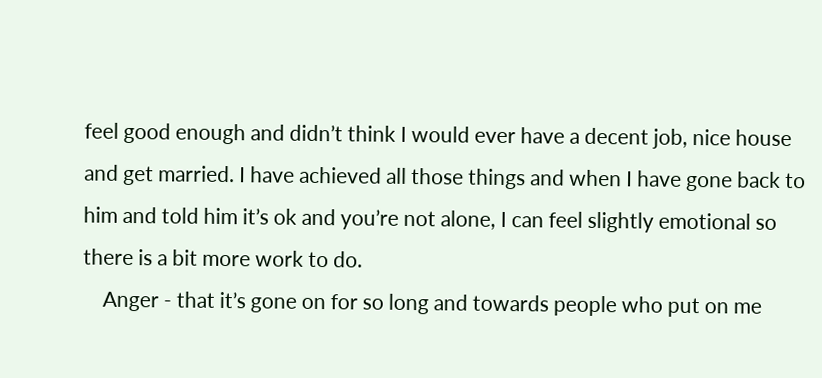feel good enough and didn’t think I would ever have a decent job, nice house and get married. I have achieved all those things and when I have gone back to him and told him it’s ok and you’re not alone, I can feel slightly emotional so there is a bit more work to do.
    Anger - that it’s gone on for so long and towards people who put on me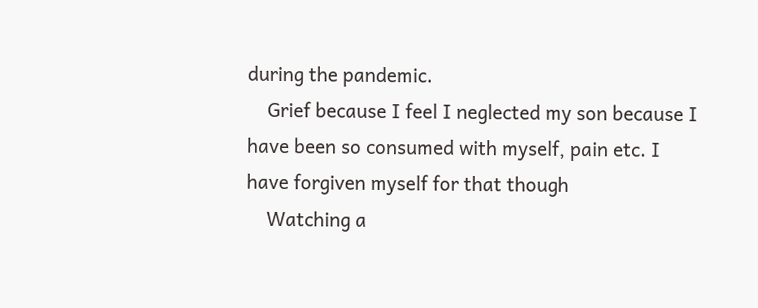during the pandemic.
    Grief because I feel I neglected my son because I have been so consumed with myself, pain etc. I have forgiven myself for that though
    Watching a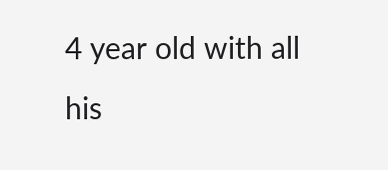4 year old with all his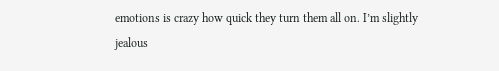emotions is crazy how quick they turn them all on. I’m slightly jealous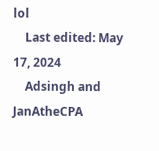lol
    Last edited: May 17, 2024
    Adsingh and JanAtheCPA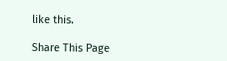like this.

Share This Page